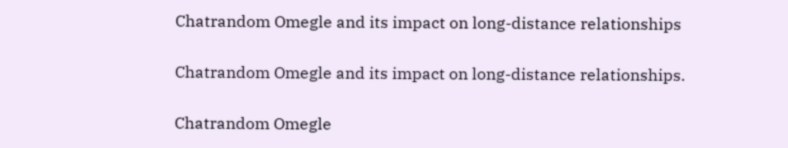Chatrandom Omegle and its impact on long-distance relationships

Chatrandom Omegle and its impact on long-distance relationships.

Chatrandom Omegle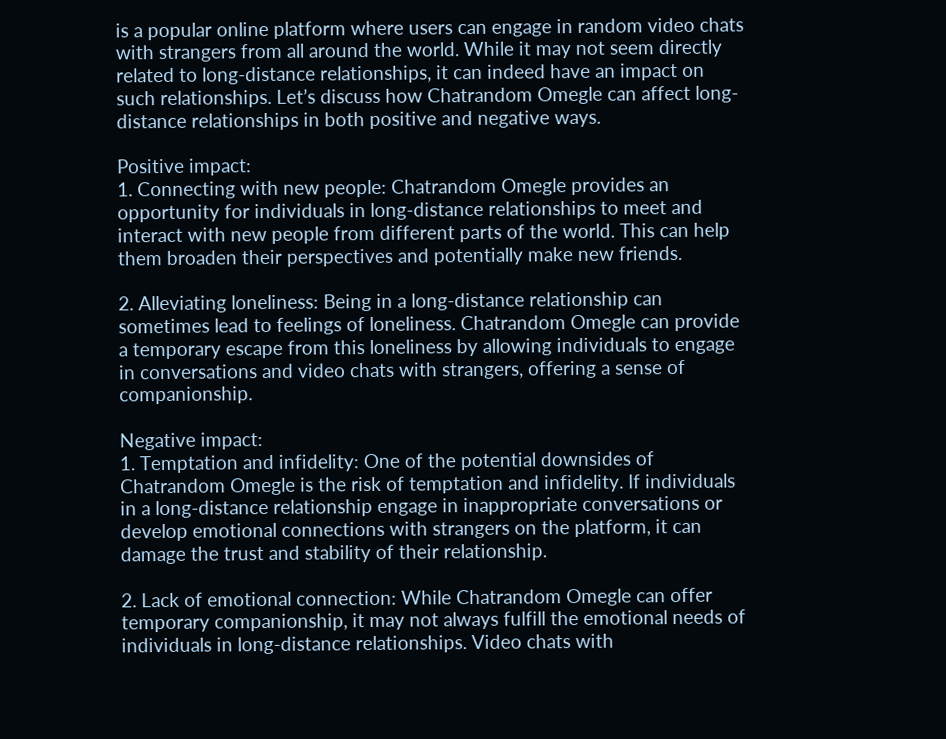is a popular online platform where users can engage in random video chats with strangers from all around the world. While it may not seem directly related to long-distance relationships, it can indeed have an impact on such relationships. Let’s discuss how Chatrandom Omegle can affect long-distance relationships in both positive and negative ways.

Positive impact:
1. Connecting with new people: Chatrandom Omegle provides an opportunity for individuals in long-distance relationships to meet and interact with new people from different parts of the world. This can help them broaden their perspectives and potentially make new friends.

2. Alleviating loneliness: Being in a long-distance relationship can sometimes lead to feelings of loneliness. Chatrandom Omegle can provide a temporary escape from this loneliness by allowing individuals to engage in conversations and video chats with strangers, offering a sense of companionship.

Negative impact:
1. Temptation and infidelity: One of the potential downsides of Chatrandom Omegle is the risk of temptation and infidelity. If individuals in a long-distance relationship engage in inappropriate conversations or develop emotional connections with strangers on the platform, it can damage the trust and stability of their relationship.

2. Lack of emotional connection: While Chatrandom Omegle can offer temporary companionship, it may not always fulfill the emotional needs of individuals in long-distance relationships. Video chats with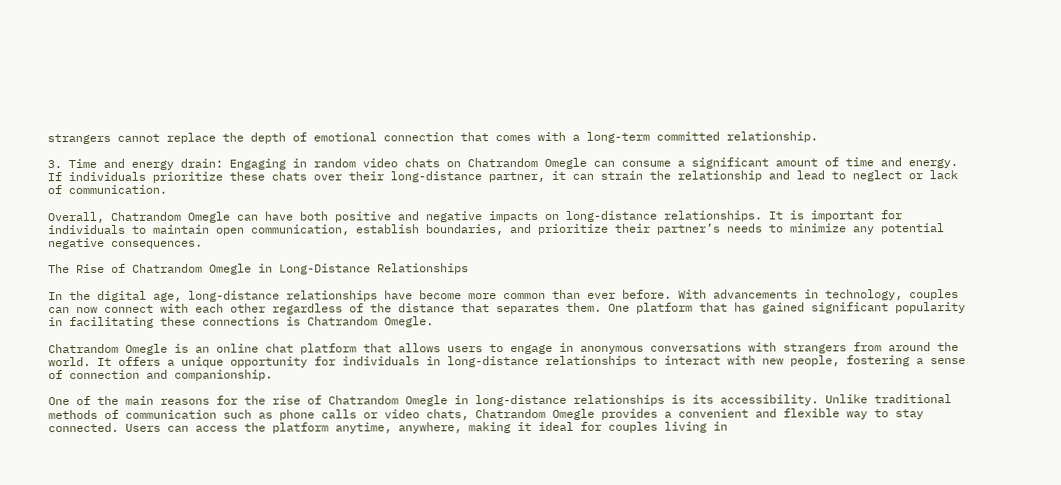strangers cannot replace the depth of emotional connection that comes with a long-term committed relationship.

3. Time and energy drain: Engaging in random video chats on Chatrandom Omegle can consume a significant amount of time and energy. If individuals prioritize these chats over their long-distance partner, it can strain the relationship and lead to neglect or lack of communication.

Overall, Chatrandom Omegle can have both positive and negative impacts on long-distance relationships. It is important for individuals to maintain open communication, establish boundaries, and prioritize their partner’s needs to minimize any potential negative consequences.

The Rise of Chatrandom Omegle in Long-Distance Relationships

In the digital age, long-distance relationships have become more common than ever before. With advancements in technology, couples can now connect with each other regardless of the distance that separates them. One platform that has gained significant popularity in facilitating these connections is Chatrandom Omegle.

Chatrandom Omegle is an online chat platform that allows users to engage in anonymous conversations with strangers from around the world. It offers a unique opportunity for individuals in long-distance relationships to interact with new people, fostering a sense of connection and companionship.

One of the main reasons for the rise of Chatrandom Omegle in long-distance relationships is its accessibility. Unlike traditional methods of communication such as phone calls or video chats, Chatrandom Omegle provides a convenient and flexible way to stay connected. Users can access the platform anytime, anywhere, making it ideal for couples living in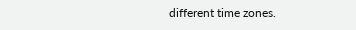different time zones.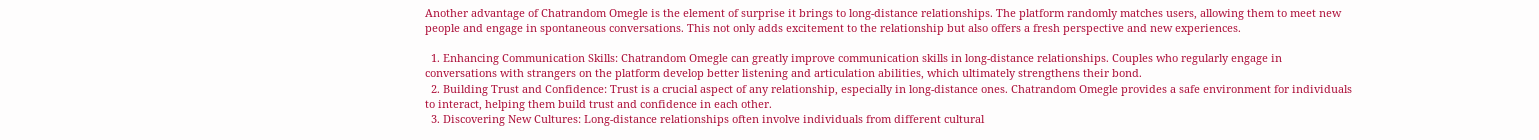Another advantage of Chatrandom Omegle is the element of surprise it brings to long-distance relationships. The platform randomly matches users, allowing them to meet new people and engage in spontaneous conversations. This not only adds excitement to the relationship but also offers a fresh perspective and new experiences.

  1. Enhancing Communication Skills: Chatrandom Omegle can greatly improve communication skills in long-distance relationships. Couples who regularly engage in conversations with strangers on the platform develop better listening and articulation abilities, which ultimately strengthens their bond.
  2. Building Trust and Confidence: Trust is a crucial aspect of any relationship, especially in long-distance ones. Chatrandom Omegle provides a safe environment for individuals to interact, helping them build trust and confidence in each other.
  3. Discovering New Cultures: Long-distance relationships often involve individuals from different cultural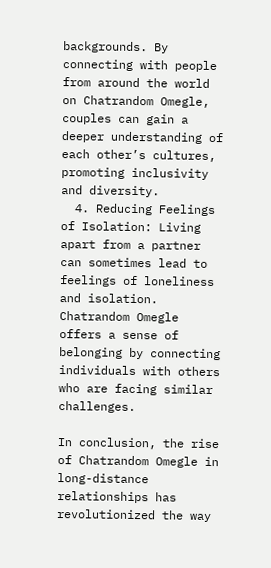backgrounds. By connecting with people from around the world on Chatrandom Omegle, couples can gain a deeper understanding of each other’s cultures, promoting inclusivity and diversity.
  4. Reducing Feelings of Isolation: Living apart from a partner can sometimes lead to feelings of loneliness and isolation. Chatrandom Omegle offers a sense of belonging by connecting individuals with others who are facing similar challenges.

In conclusion, the rise of Chatrandom Omegle in long-distance relationships has revolutionized the way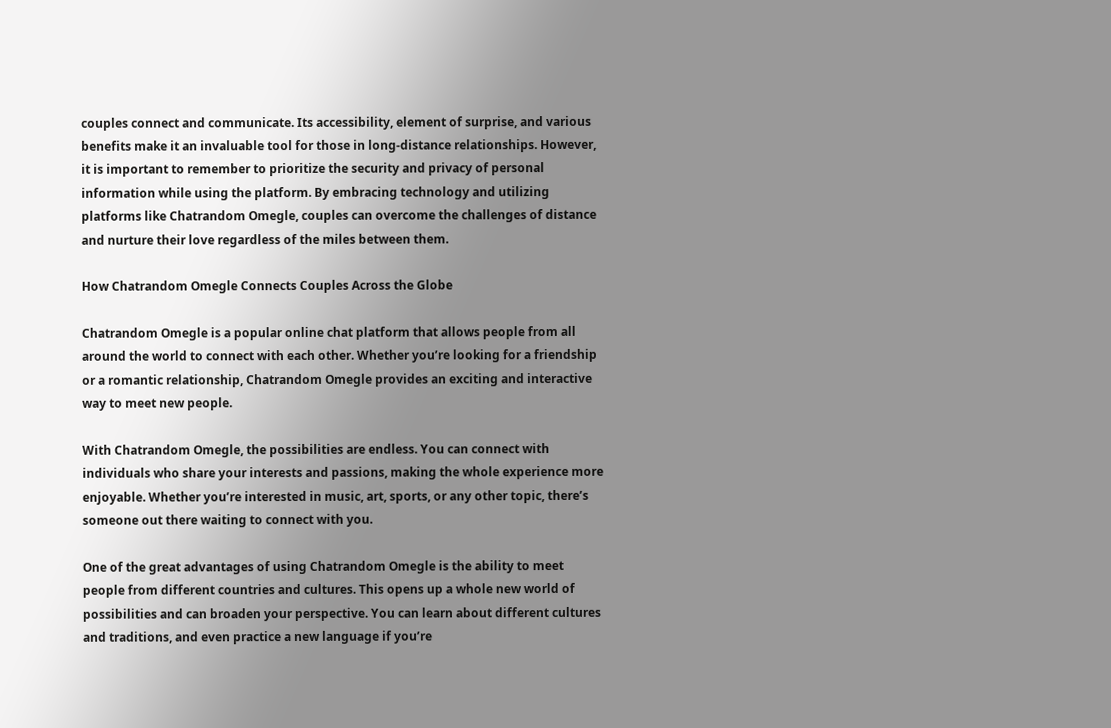couples connect and communicate. Its accessibility, element of surprise, and various benefits make it an invaluable tool for those in long-distance relationships. However, it is important to remember to prioritize the security and privacy of personal information while using the platform. By embracing technology and utilizing platforms like Chatrandom Omegle, couples can overcome the challenges of distance and nurture their love regardless of the miles between them.

How Chatrandom Omegle Connects Couples Across the Globe

Chatrandom Omegle is a popular online chat platform that allows people from all around the world to connect with each other. Whether you’re looking for a friendship or a romantic relationship, Chatrandom Omegle provides an exciting and interactive way to meet new people.

With Chatrandom Omegle, the possibilities are endless. You can connect with individuals who share your interests and passions, making the whole experience more enjoyable. Whether you’re interested in music, art, sports, or any other topic, there’s someone out there waiting to connect with you.

One of the great advantages of using Chatrandom Omegle is the ability to meet people from different countries and cultures. This opens up a whole new world of possibilities and can broaden your perspective. You can learn about different cultures and traditions, and even practice a new language if you’re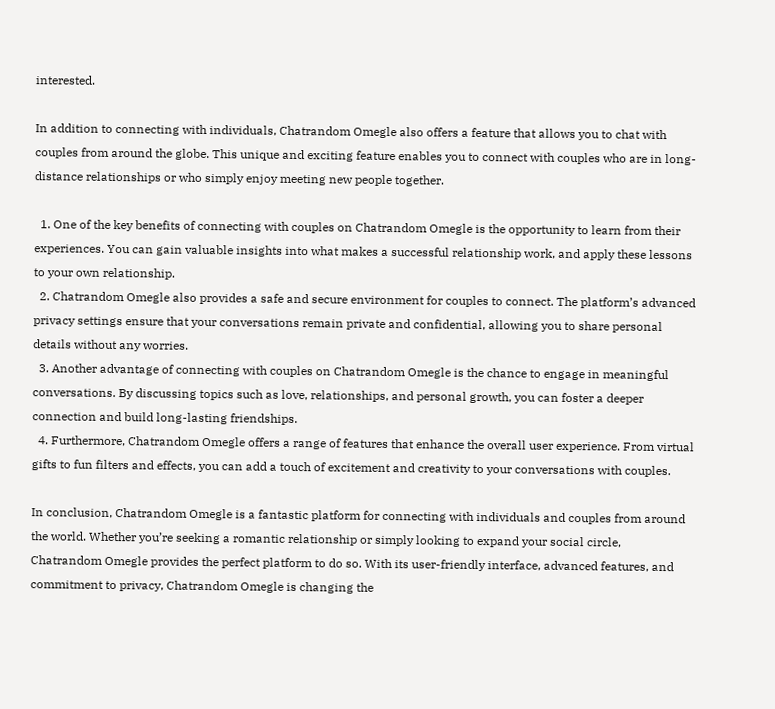interested.

In addition to connecting with individuals, Chatrandom Omegle also offers a feature that allows you to chat with couples from around the globe. This unique and exciting feature enables you to connect with couples who are in long-distance relationships or who simply enjoy meeting new people together.

  1. One of the key benefits of connecting with couples on Chatrandom Omegle is the opportunity to learn from their experiences. You can gain valuable insights into what makes a successful relationship work, and apply these lessons to your own relationship.
  2. Chatrandom Omegle also provides a safe and secure environment for couples to connect. The platform’s advanced privacy settings ensure that your conversations remain private and confidential, allowing you to share personal details without any worries.
  3. Another advantage of connecting with couples on Chatrandom Omegle is the chance to engage in meaningful conversations. By discussing topics such as love, relationships, and personal growth, you can foster a deeper connection and build long-lasting friendships.
  4. Furthermore, Chatrandom Omegle offers a range of features that enhance the overall user experience. From virtual gifts to fun filters and effects, you can add a touch of excitement and creativity to your conversations with couples.

In conclusion, Chatrandom Omegle is a fantastic platform for connecting with individuals and couples from around the world. Whether you’re seeking a romantic relationship or simply looking to expand your social circle, Chatrandom Omegle provides the perfect platform to do so. With its user-friendly interface, advanced features, and commitment to privacy, Chatrandom Omegle is changing the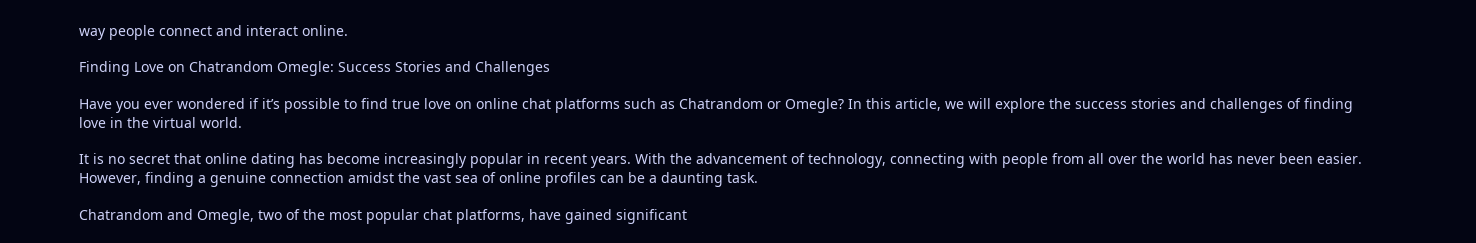way people connect and interact online.

Finding Love on Chatrandom Omegle: Success Stories and Challenges

Have you ever wondered if it’s possible to find true love on online chat platforms such as Chatrandom or Omegle? In this article, we will explore the success stories and challenges of finding love in the virtual world.

It is no secret that online dating has become increasingly popular in recent years. With the advancement of technology, connecting with people from all over the world has never been easier. However, finding a genuine connection amidst the vast sea of online profiles can be a daunting task.

Chatrandom and Omegle, two of the most popular chat platforms, have gained significant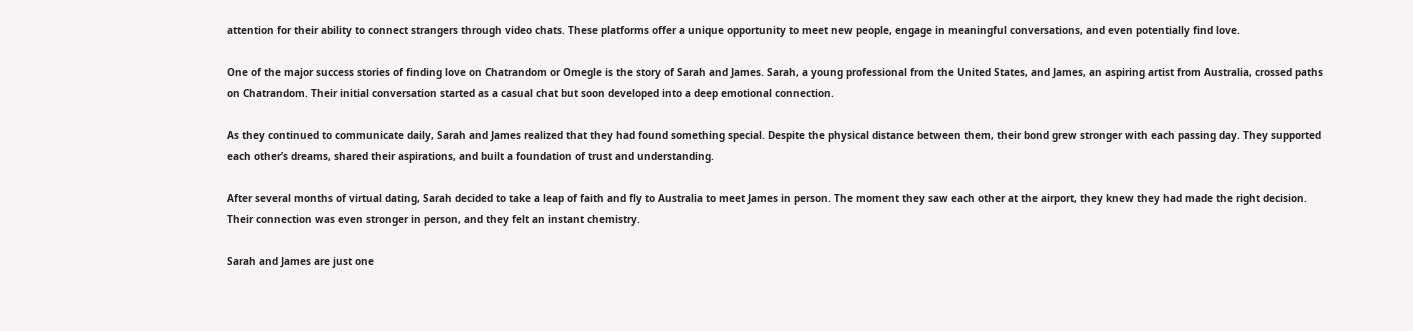attention for their ability to connect strangers through video chats. These platforms offer a unique opportunity to meet new people, engage in meaningful conversations, and even potentially find love.

One of the major success stories of finding love on Chatrandom or Omegle is the story of Sarah and James. Sarah, a young professional from the United States, and James, an aspiring artist from Australia, crossed paths on Chatrandom. Their initial conversation started as a casual chat but soon developed into a deep emotional connection.

As they continued to communicate daily, Sarah and James realized that they had found something special. Despite the physical distance between them, their bond grew stronger with each passing day. They supported each other’s dreams, shared their aspirations, and built a foundation of trust and understanding.

After several months of virtual dating, Sarah decided to take a leap of faith and fly to Australia to meet James in person. The moment they saw each other at the airport, they knew they had made the right decision. Their connection was even stronger in person, and they felt an instant chemistry.

Sarah and James are just one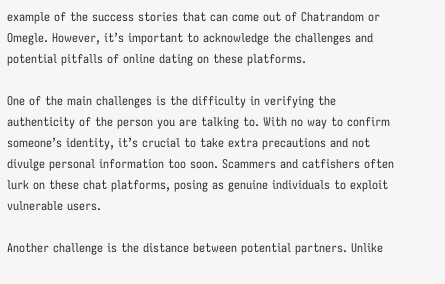example of the success stories that can come out of Chatrandom or Omegle. However, it’s important to acknowledge the challenges and potential pitfalls of online dating on these platforms.

One of the main challenges is the difficulty in verifying the authenticity of the person you are talking to. With no way to confirm someone’s identity, it’s crucial to take extra precautions and not divulge personal information too soon. Scammers and catfishers often lurk on these chat platforms, posing as genuine individuals to exploit vulnerable users.

Another challenge is the distance between potential partners. Unlike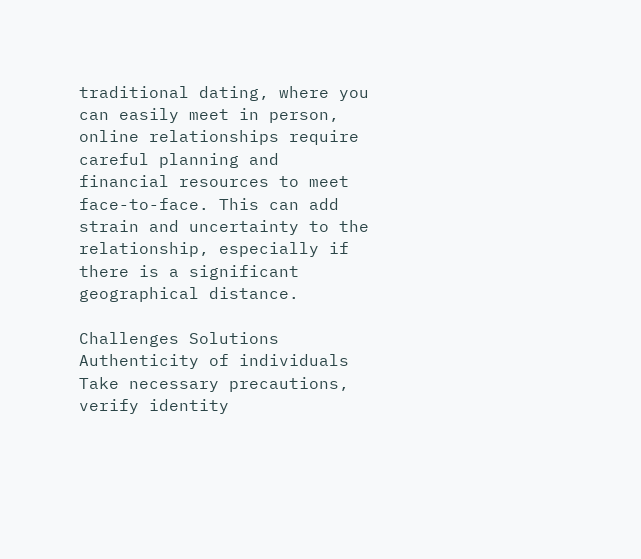traditional dating, where you can easily meet in person, online relationships require careful planning and financial resources to meet face-to-face. This can add strain and uncertainty to the relationship, especially if there is a significant geographical distance.

Challenges Solutions
Authenticity of individuals Take necessary precautions, verify identity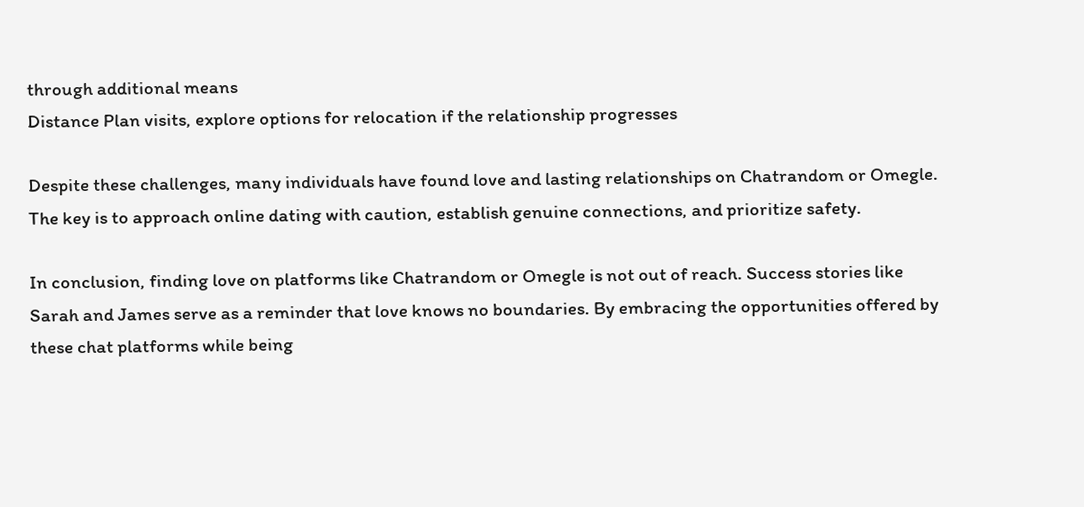through additional means
Distance Plan visits, explore options for relocation if the relationship progresses

Despite these challenges, many individuals have found love and lasting relationships on Chatrandom or Omegle. The key is to approach online dating with caution, establish genuine connections, and prioritize safety.

In conclusion, finding love on platforms like Chatrandom or Omegle is not out of reach. Success stories like Sarah and James serve as a reminder that love knows no boundaries. By embracing the opportunities offered by these chat platforms while being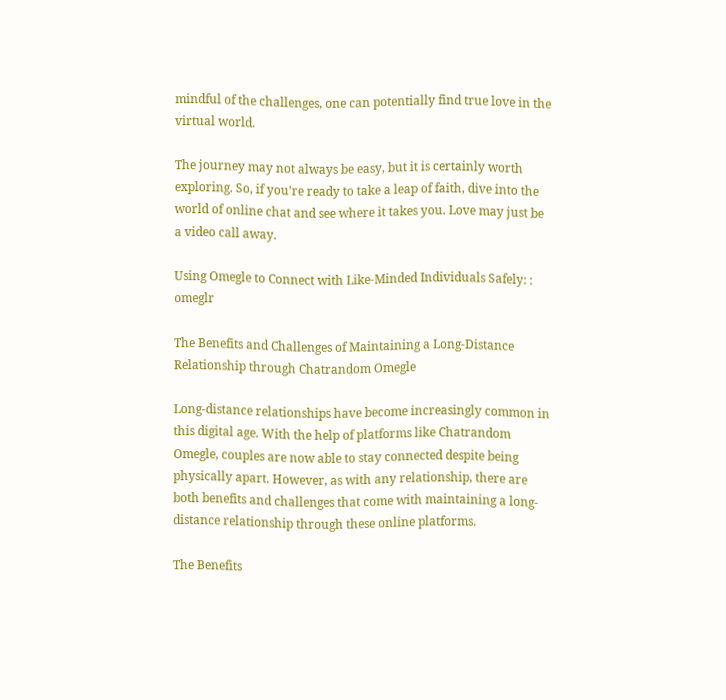mindful of the challenges, one can potentially find true love in the virtual world.

The journey may not always be easy, but it is certainly worth exploring. So, if you’re ready to take a leap of faith, dive into the world of online chat and see where it takes you. Love may just be a video call away.

Using Omegle to Connect with Like-Minded Individuals Safely: : omeglr

The Benefits and Challenges of Maintaining a Long-Distance Relationship through Chatrandom Omegle

Long-distance relationships have become increasingly common in this digital age. With the help of platforms like Chatrandom Omegle, couples are now able to stay connected despite being physically apart. However, as with any relationship, there are both benefits and challenges that come with maintaining a long-distance relationship through these online platforms.

The Benefits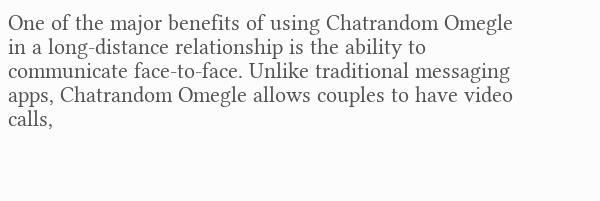One of the major benefits of using Chatrandom Omegle in a long-distance relationship is the ability to communicate face-to-face. Unlike traditional messaging apps, Chatrandom Omegle allows couples to have video calls,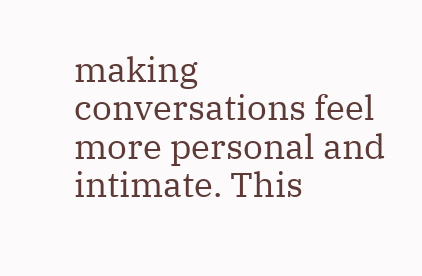making conversations feel more personal and intimate. This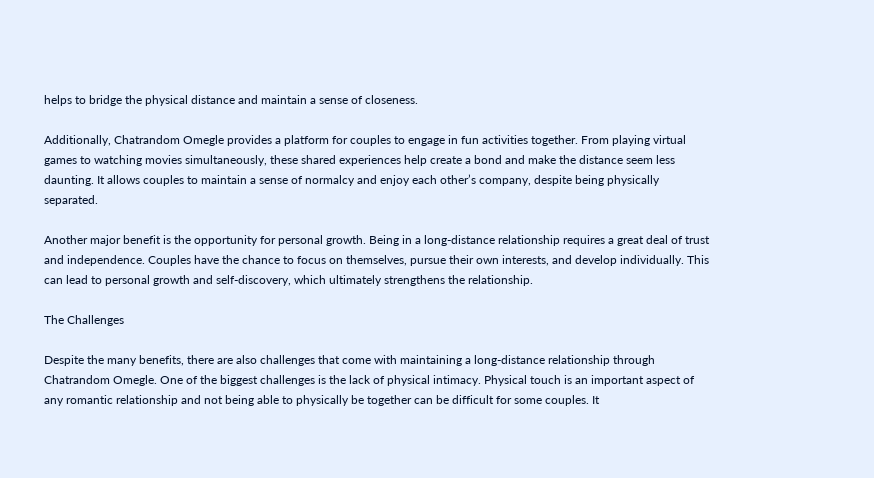helps to bridge the physical distance and maintain a sense of closeness.

Additionally, Chatrandom Omegle provides a platform for couples to engage in fun activities together. From playing virtual games to watching movies simultaneously, these shared experiences help create a bond and make the distance seem less daunting. It allows couples to maintain a sense of normalcy and enjoy each other’s company, despite being physically separated.

Another major benefit is the opportunity for personal growth. Being in a long-distance relationship requires a great deal of trust and independence. Couples have the chance to focus on themselves, pursue their own interests, and develop individually. This can lead to personal growth and self-discovery, which ultimately strengthens the relationship.

The Challenges

Despite the many benefits, there are also challenges that come with maintaining a long-distance relationship through Chatrandom Omegle. One of the biggest challenges is the lack of physical intimacy. Physical touch is an important aspect of any romantic relationship and not being able to physically be together can be difficult for some couples. It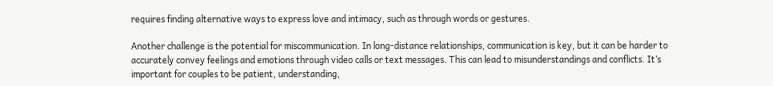requires finding alternative ways to express love and intimacy, such as through words or gestures.

Another challenge is the potential for miscommunication. In long-distance relationships, communication is key, but it can be harder to accurately convey feelings and emotions through video calls or text messages. This can lead to misunderstandings and conflicts. It’s important for couples to be patient, understanding,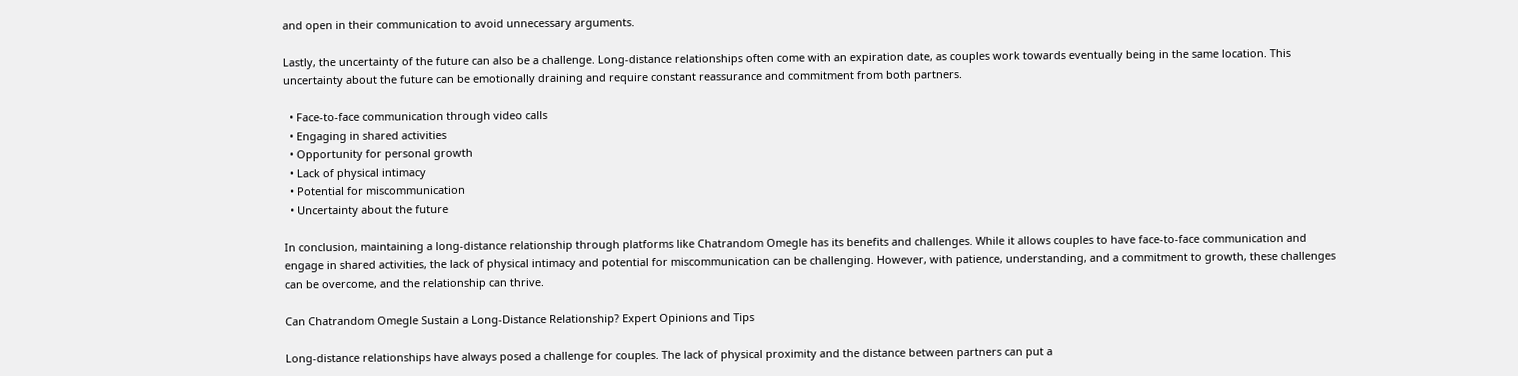and open in their communication to avoid unnecessary arguments.

Lastly, the uncertainty of the future can also be a challenge. Long-distance relationships often come with an expiration date, as couples work towards eventually being in the same location. This uncertainty about the future can be emotionally draining and require constant reassurance and commitment from both partners.

  • Face-to-face communication through video calls
  • Engaging in shared activities
  • Opportunity for personal growth
  • Lack of physical intimacy
  • Potential for miscommunication
  • Uncertainty about the future

In conclusion, maintaining a long-distance relationship through platforms like Chatrandom Omegle has its benefits and challenges. While it allows couples to have face-to-face communication and engage in shared activities, the lack of physical intimacy and potential for miscommunication can be challenging. However, with patience, understanding, and a commitment to growth, these challenges can be overcome, and the relationship can thrive.

Can Chatrandom Omegle Sustain a Long-Distance Relationship? Expert Opinions and Tips

Long-distance relationships have always posed a challenge for couples. The lack of physical proximity and the distance between partners can put a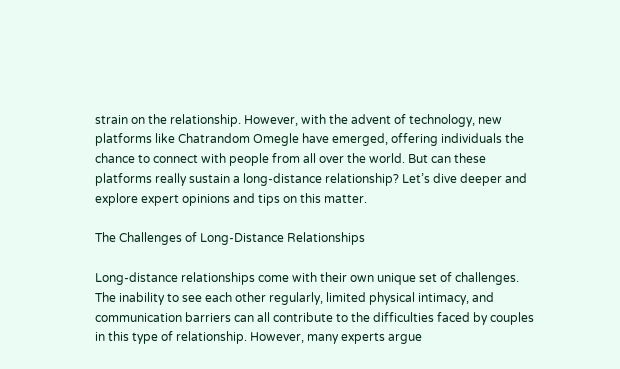strain on the relationship. However, with the advent of technology, new platforms like Chatrandom Omegle have emerged, offering individuals the chance to connect with people from all over the world. But can these platforms really sustain a long-distance relationship? Let’s dive deeper and explore expert opinions and tips on this matter.

The Challenges of Long-Distance Relationships

Long-distance relationships come with their own unique set of challenges. The inability to see each other regularly, limited physical intimacy, and communication barriers can all contribute to the difficulties faced by couples in this type of relationship. However, many experts argue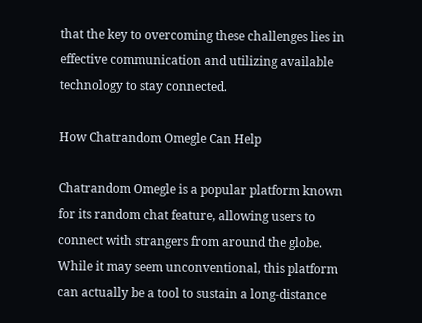that the key to overcoming these challenges lies in effective communication and utilizing available technology to stay connected.

How Chatrandom Omegle Can Help

Chatrandom Omegle is a popular platform known for its random chat feature, allowing users to connect with strangers from around the globe. While it may seem unconventional, this platform can actually be a tool to sustain a long-distance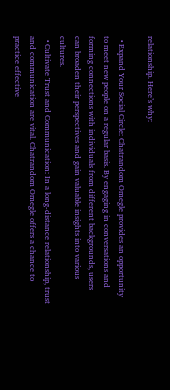relationship. Here’s why:

  • Expand Your Social Circle: Chatrandom Omegle provides an opportunity to meet new people on a regular basis. By engaging in conversations and forming connections with individuals from different backgrounds, users can broaden their perspectives and gain valuable insights into various cultures.
  • Cultivate Trust and Communication: In a long-distance relationship, trust and communication are vital. Chatrandom Omegle offers a chance to practice effective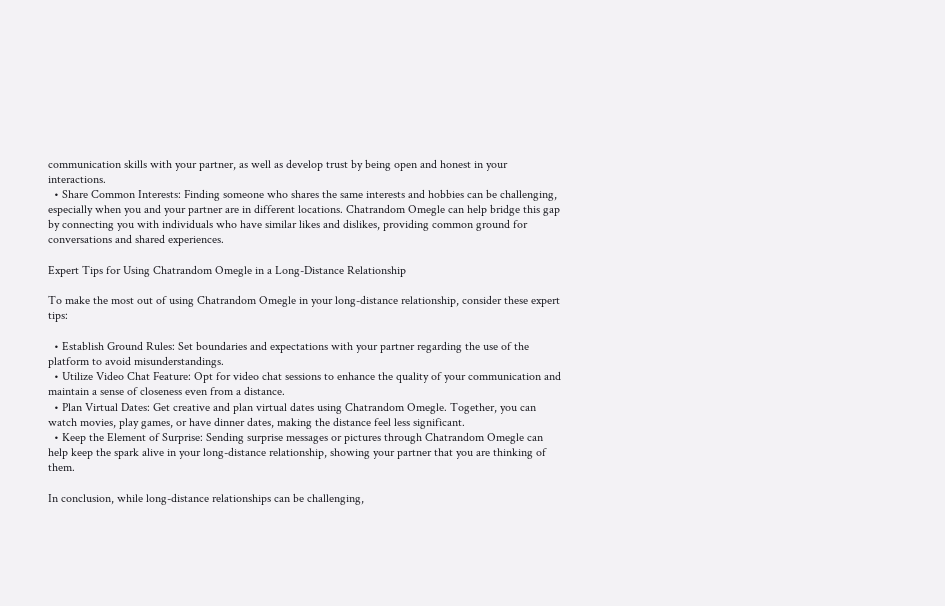communication skills with your partner, as well as develop trust by being open and honest in your interactions.
  • Share Common Interests: Finding someone who shares the same interests and hobbies can be challenging, especially when you and your partner are in different locations. Chatrandom Omegle can help bridge this gap by connecting you with individuals who have similar likes and dislikes, providing common ground for conversations and shared experiences.

Expert Tips for Using Chatrandom Omegle in a Long-Distance Relationship

To make the most out of using Chatrandom Omegle in your long-distance relationship, consider these expert tips:

  • Establish Ground Rules: Set boundaries and expectations with your partner regarding the use of the platform to avoid misunderstandings.
  • Utilize Video Chat Feature: Opt for video chat sessions to enhance the quality of your communication and maintain a sense of closeness even from a distance.
  • Plan Virtual Dates: Get creative and plan virtual dates using Chatrandom Omegle. Together, you can watch movies, play games, or have dinner dates, making the distance feel less significant.
  • Keep the Element of Surprise: Sending surprise messages or pictures through Chatrandom Omegle can help keep the spark alive in your long-distance relationship, showing your partner that you are thinking of them.

In conclusion, while long-distance relationships can be challenging,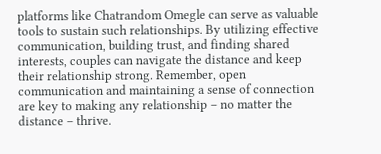platforms like Chatrandom Omegle can serve as valuable tools to sustain such relationships. By utilizing effective communication, building trust, and finding shared interests, couples can navigate the distance and keep their relationship strong. Remember, open communication and maintaining a sense of connection are key to making any relationship – no matter the distance – thrive.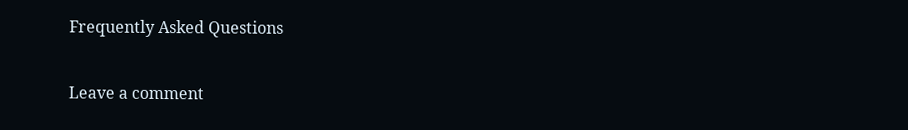Frequently Asked Questions

Leave a comment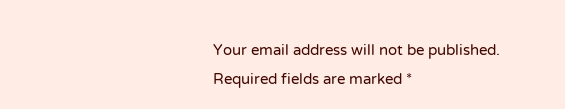Your email address will not be published. Required fields are marked *